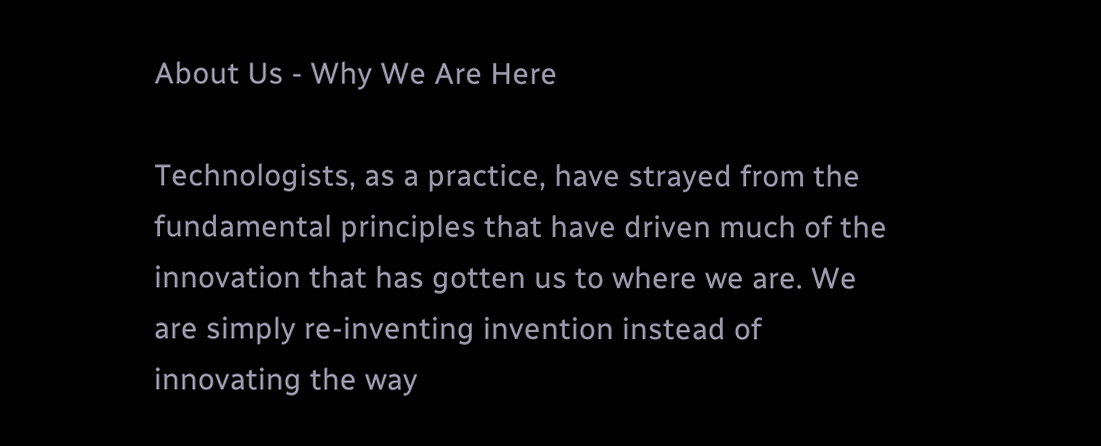About Us - Why We Are Here

Technologists, as a practice, have strayed from the fundamental principles that have driven much of the innovation that has gotten us to where we are. We are simply re-inventing invention instead of innovating the way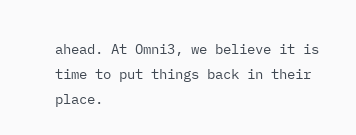ahead. At Omni3, we believe it is time to put things back in their place.